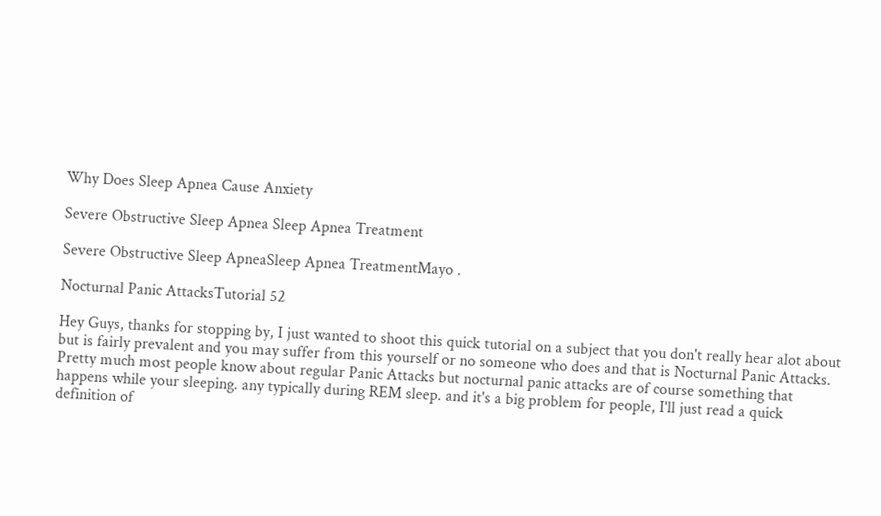Why Does Sleep Apnea Cause Anxiety

Severe Obstructive Sleep Apnea Sleep Apnea Treatment

Severe Obstructive Sleep ApneaSleep Apnea TreatmentMayo .

Nocturnal Panic AttacksTutorial 52

Hey Guys, thanks for stopping by, I just wanted to shoot this quick tutorial on a subject that you don't really hear alot about but is fairly prevalent and you may suffer from this yourself or no someone who does and that is Nocturnal Panic Attacks. Pretty much most people know about regular Panic Attacks but nocturnal panic attacks are of course something that happens while your sleeping. any typically during REM sleep. and it's a big problem for people, I'll just read a quick definition of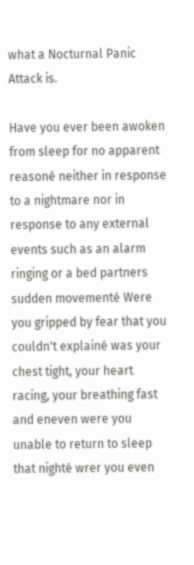what a Nocturnal Panic Attack is.

Have you ever been awoken from sleep for no apparent reasoné neither in response to a nightmare nor in response to any external events such as an alarm ringing or a bed partners sudden movementé Were you gripped by fear that you couldn't explainé was your chest tight, your heart racing, your breathing fast and eneven were you unable to return to sleep that nighté wrer you even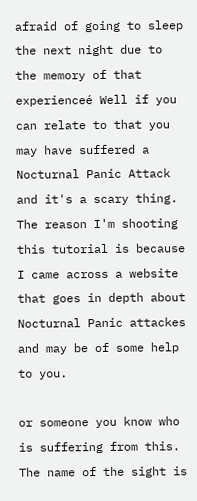afraid of going to sleep the next night due to the memory of that experienceé Well if you can relate to that you may have suffered a Nocturnal Panic Attack and it's a scary thing. The reason I'm shooting this tutorial is because I came across a website that goes in depth about Nocturnal Panic attackes and may be of some help to you.

or someone you know who is suffering from this. The name of the sight is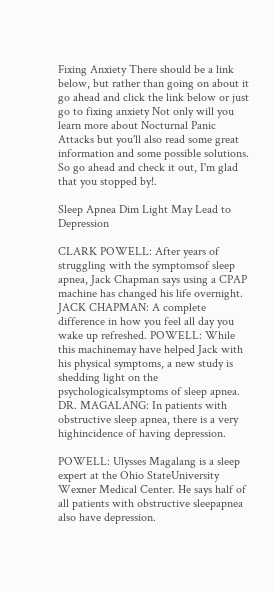Fixing Anxiety There should be a link below, but rather than going on about it go ahead and click the link below or just go to fixing anxiety Not only will you learn more about Nocturnal Panic Attacks but you'll also read some great information and some possible solutions. So go ahead and check it out, I'm glad that you stopped by!.

Sleep Apnea Dim Light May Lead to Depression

CLARK POWELL: After years of struggling with the symptomsof sleep apnea, Jack Chapman says using a CPAP machine has changed his life overnight. JACK CHAPMAN: A complete difference in how you feel all day you wake up refreshed. POWELL: While this machinemay have helped Jack with his physical symptoms, a new study is shedding light on the psychologicalsymptoms of sleep apnea. DR. MAGALANG: In patients with obstructive sleep apnea, there is a very highincidence of having depression.

POWELL: Ulysses Magalang is a sleep expert at the Ohio StateUniversity Wexner Medical Center. He says half of all patients with obstructive sleepapnea also have depression.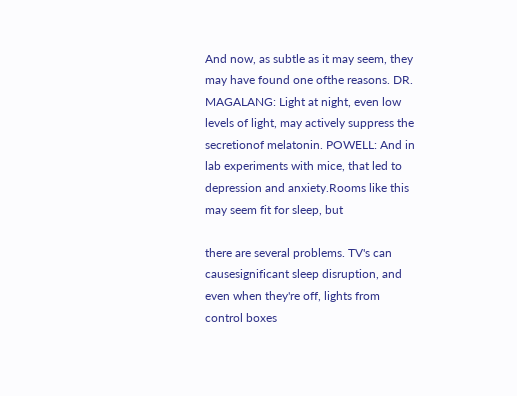And now, as subtle as it may seem, they may have found one ofthe reasons. DR. MAGALANG: Light at night, even low levels of light, may actively suppress the secretionof melatonin. POWELL: And in lab experiments with mice, that led to depression and anxiety.Rooms like this may seem fit for sleep, but

there are several problems. TV's can causesignificant sleep disruption, and even when they're off, lights from control boxes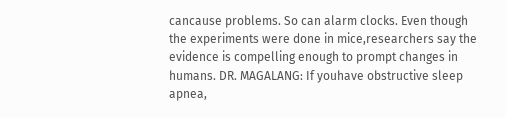cancause problems. So can alarm clocks. Even though the experiments were done in mice,researchers say the evidence is compelling enough to prompt changes in humans. DR. MAGALANG: If youhave obstructive sleep apnea,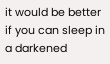it would be better if you can sleep in a darkened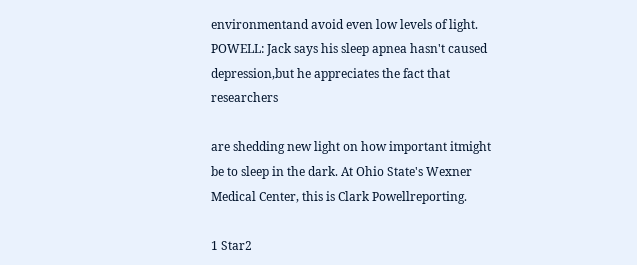environmentand avoid even low levels of light. POWELL: Jack says his sleep apnea hasn't caused depression,but he appreciates the fact that researchers

are shedding new light on how important itmight be to sleep in the dark. At Ohio State's Wexner Medical Center, this is Clark Powellreporting.

1 Star2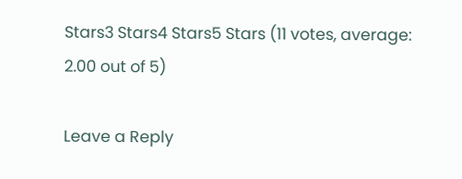Stars3 Stars4 Stars5 Stars (11 votes, average: 2.00 out of 5)

Leave a Reply